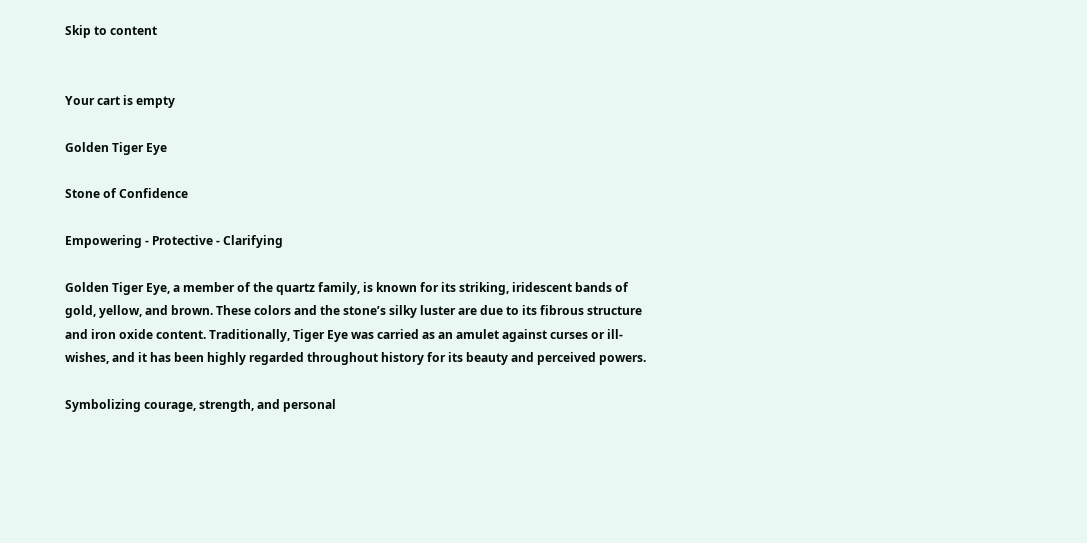Skip to content


Your cart is empty

Golden Tiger Eye

Stone of Confidence

Empowering - Protective - Clarifying

Golden Tiger Eye, a member of the quartz family, is known for its striking, iridescent bands of gold, yellow, and brown. These colors and the stone’s silky luster are due to its fibrous structure and iron oxide content. Traditionally, Tiger Eye was carried as an amulet against curses or ill-wishes, and it has been highly regarded throughout history for its beauty and perceived powers.

Symbolizing courage, strength, and personal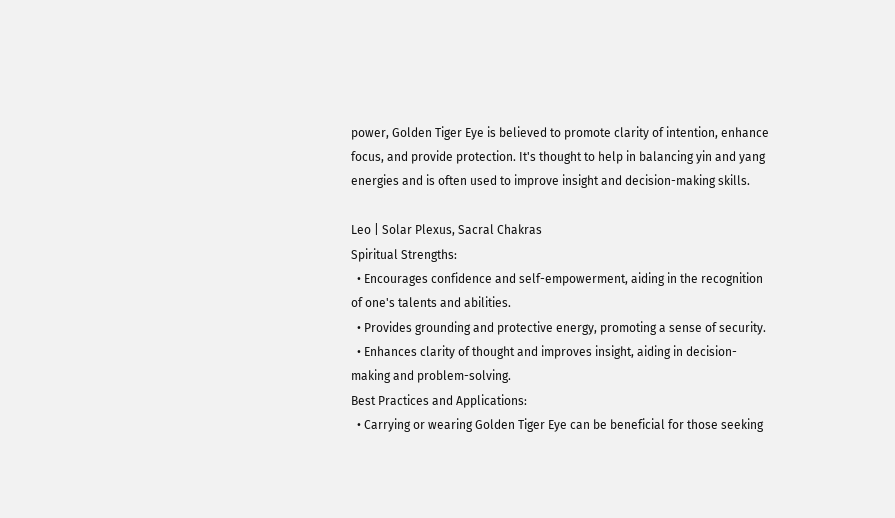power, Golden Tiger Eye is believed to promote clarity of intention, enhance focus, and provide protection. It's thought to help in balancing yin and yang energies and is often used to improve insight and decision-making skills.

Leo | Solar Plexus, Sacral Chakras
Spiritual Strengths:
  • Encourages confidence and self-empowerment, aiding in the recognition of one's talents and abilities.
  • Provides grounding and protective energy, promoting a sense of security.
  • Enhances clarity of thought and improves insight, aiding in decision-making and problem-solving.
Best Practices and Applications:
  • Carrying or wearing Golden Tiger Eye can be beneficial for those seeking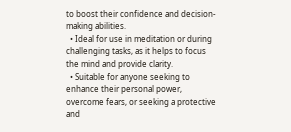to boost their confidence and decision-making abilities.
  • Ideal for use in meditation or during challenging tasks, as it helps to focus the mind and provide clarity.
  • Suitable for anyone seeking to enhance their personal power, overcome fears, or seeking a protective and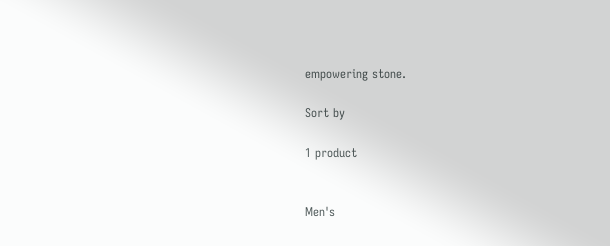empowering stone.

Sort by

1 product


Men's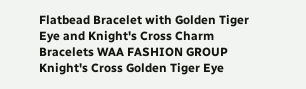Flatbead Bracelet with Golden Tiger Eye and Knight's Cross Charm Bracelets WAA FASHION GROUP Knight's Cross Golden Tiger Eye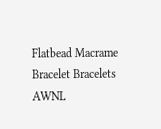Flatbead Macrame Bracelet Bracelets AWNL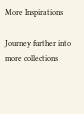More Inspirations

Journey further into more collections